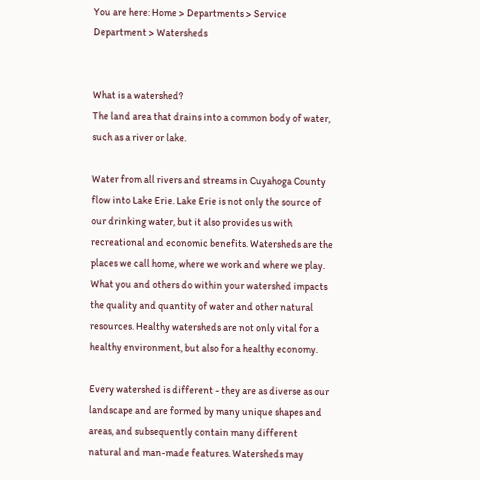You are here: Home > Departments > Service Department > Watersheds


What is a watershed?
The land area that drains into a common body of water, such as a river or lake.

Water from all rivers and streams in Cuyahoga County flow into Lake Erie. Lake Erie is not only the source of our drinking water, but it also provides us with recreational and economic benefits. Watersheds are the places we call home, where we work and where we play. What you and others do within your watershed impacts the quality and quantity of water and other natural resources. Healthy watersheds are not only vital for a healthy environment, but also for a healthy economy.

Every watershed is different - they are as diverse as our landscape and are formed by many unique shapes and areas, and subsequently contain many different natural and man-made features. Watersheds may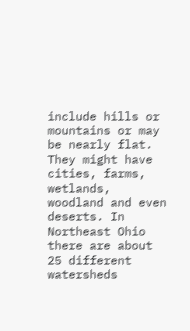include hills or mountains or may be nearly flat. They might have cities, farms, wetlands, woodland and even deserts. In Northeast Ohio there are about 25 different watersheds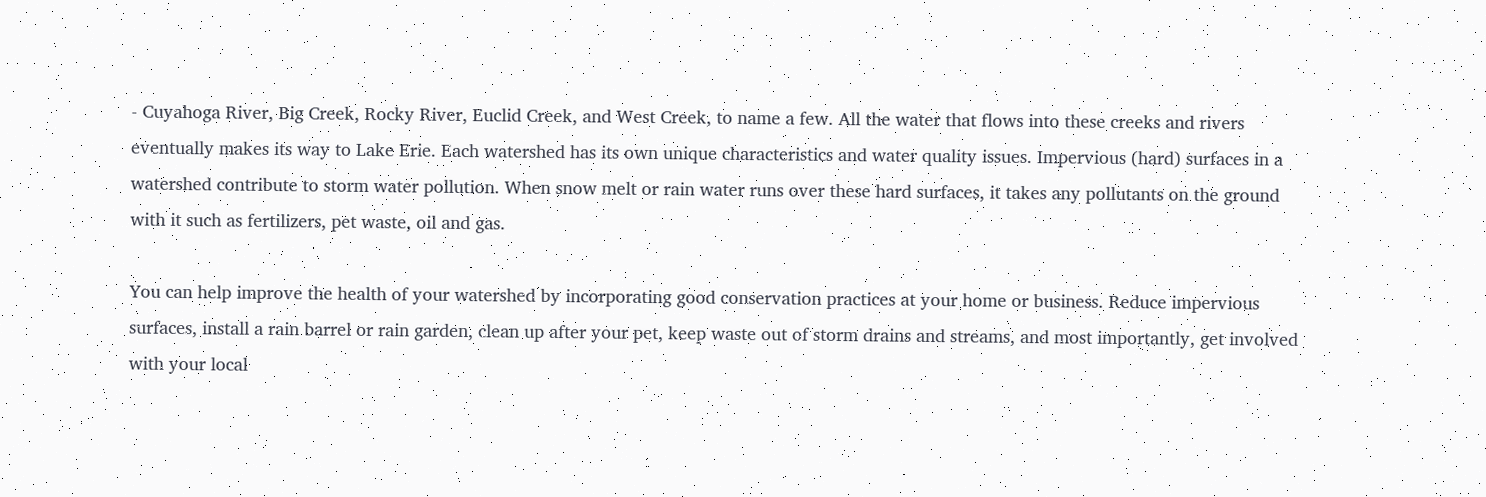- Cuyahoga River, Big Creek, Rocky River, Euclid Creek, and West Creek, to name a few. All the water that flows into these creeks and rivers eventually makes its way to Lake Erie. Each watershed has its own unique characteristics and water quality issues. Impervious (hard) surfaces in a watershed contribute to storm water pollution. When snow melt or rain water runs over these hard surfaces, it takes any pollutants on the ground with it such as fertilizers, pet waste, oil and gas.

You can help improve the health of your watershed by incorporating good conservation practices at your home or business. Reduce impervious surfaces, install a rain barrel or rain garden, clean up after your pet, keep waste out of storm drains and streams, and most importantly, get involved with your local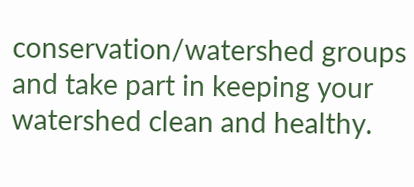conservation/watershed groups and take part in keeping your watershed clean and healthy.